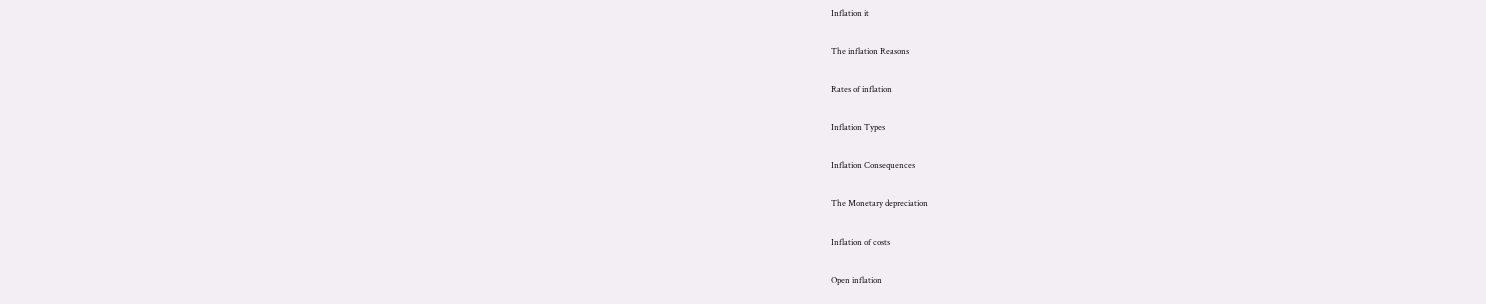Inflation it

The inflation Reasons

Rates of inflation

Inflation Types

Inflation Consequences

The Monetary depreciation

Inflation of costs

Open inflation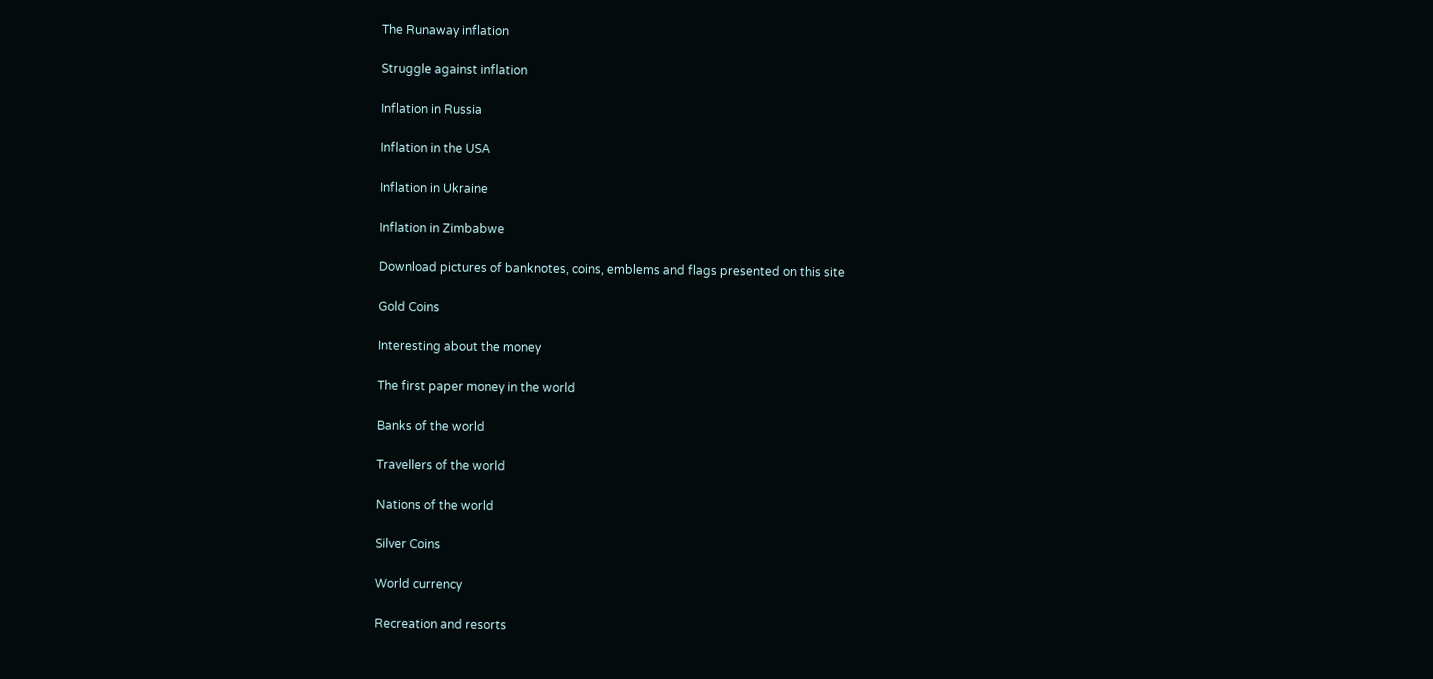The Runaway inflation

Struggle against inflation

Inflation in Russia

Inflation in the USA

Inflation in Ukraine

Inflation in Zimbabwe

Download pictures of banknotes, coins, emblems and flags presented on this site

Gold Coins

Interesting about the money

The first paper money in the world

Banks of the world

Travellers of the world

Nations of the world

Silver Coins

World currency

Recreation and resorts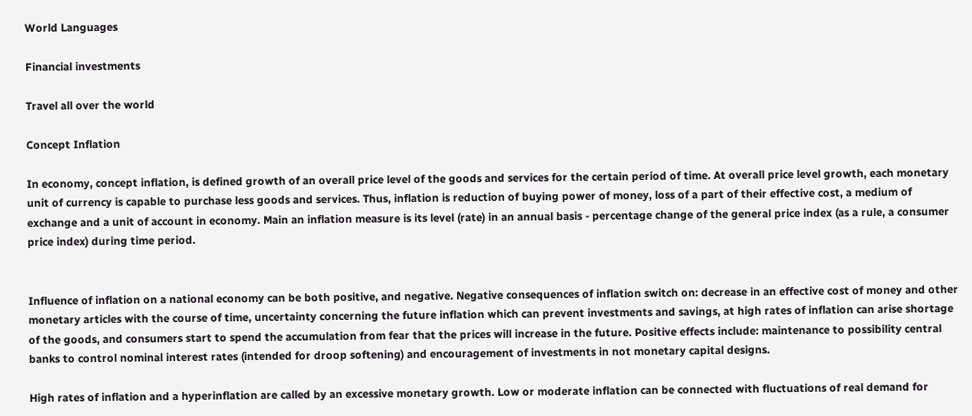World Languages

Financial investments

Travel all over the world

Concept Inflation

In economy, concept inflation, is defined growth of an overall price level of the goods and services for the certain period of time. At overall price level growth, each monetary unit of currency is capable to purchase less goods and services. Thus, inflation is reduction of buying power of money, loss of a part of their effective cost, a medium of exchange and a unit of account in economy. Main an inflation measure is its level (rate) in an annual basis - percentage change of the general price index (as a rule, a consumer price index) during time period.


Influence of inflation on a national economy can be both positive, and negative. Negative consequences of inflation switch on: decrease in an effective cost of money and other monetary articles with the course of time, uncertainty concerning the future inflation which can prevent investments and savings, at high rates of inflation can arise shortage of the goods, and consumers start to spend the accumulation from fear that the prices will increase in the future. Positive effects include: maintenance to possibility central banks to control nominal interest rates (intended for droop softening) and encouragement of investments in not monetary capital designs.

High rates of inflation and a hyperinflation are called by an excessive monetary growth. Low or moderate inflation can be connected with fluctuations of real demand for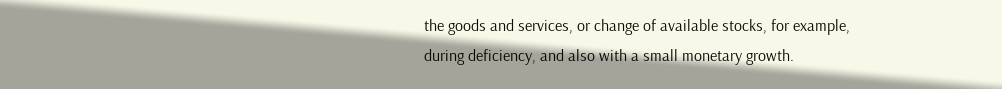the goods and services, or change of available stocks, for example, during deficiency, and also with a small monetary growth.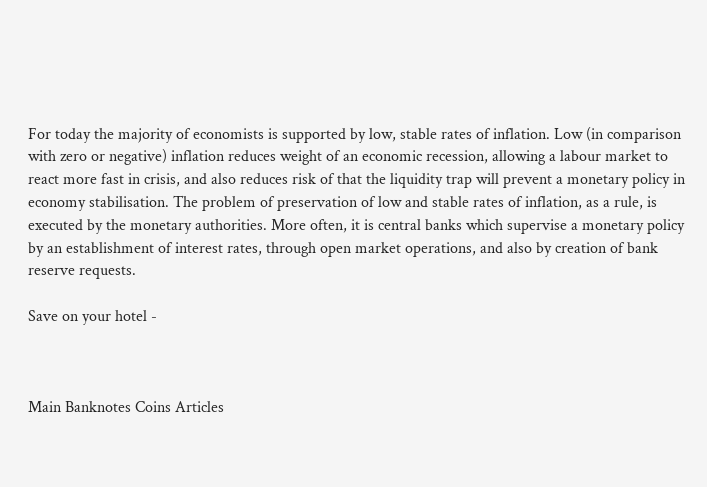For today the majority of economists is supported by low, stable rates of inflation. Low (in comparison with zero or negative) inflation reduces weight of an economic recession, allowing a labour market to react more fast in crisis, and also reduces risk of that the liquidity trap will prevent a monetary policy in economy stabilisation. The problem of preservation of low and stable rates of inflation, as a rule, is executed by the monetary authorities. More often, it is central banks which supervise a monetary policy by an establishment of interest rates, through open market operations, and also by creation of bank reserve requests.

Save on your hotel -



Main Banknotes Coins Articles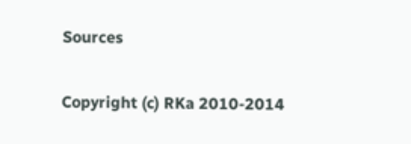Sources

Copyright (c) RKa 2010-2014